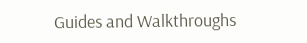Guides and Walkthroughs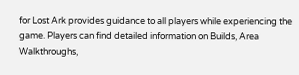for Lost Ark provides guidance to all players while experiencing the game. Players can find detailed information on Builds, Area Walkthroughs,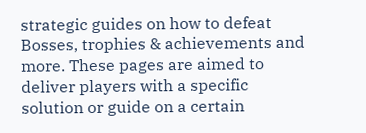strategic guides on how to defeat Bosses, trophies & achievements and more. These pages are aimed to deliver players with a specific solution or guide on a certain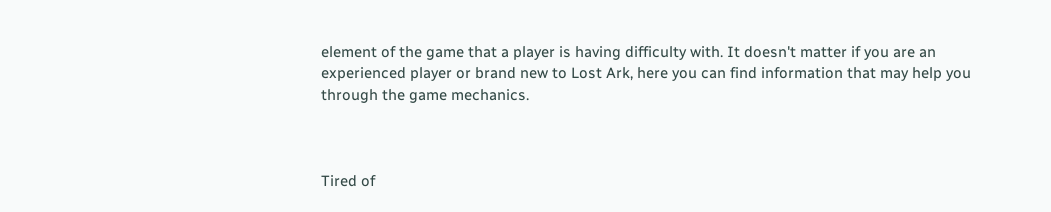element of the game that a player is having difficulty with. It doesn't matter if you are an experienced player or brand new to Lost Ark, here you can find information that may help you through the game mechanics.



Tired of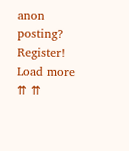anon posting? Register!
Load more
⇈ ⇈